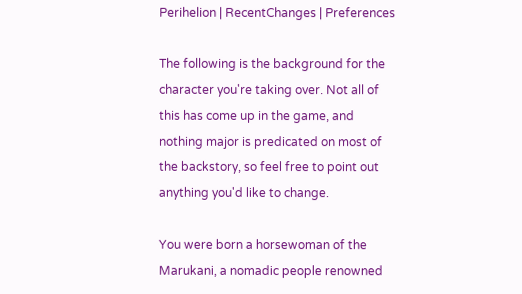Perihelion | RecentChanges | Preferences

The following is the background for the character you're taking over. Not all of this has come up in the game, and nothing major is predicated on most of the backstory, so feel free to point out anything you'd like to change.

You were born a horsewoman of the Marukani, a nomadic people renowned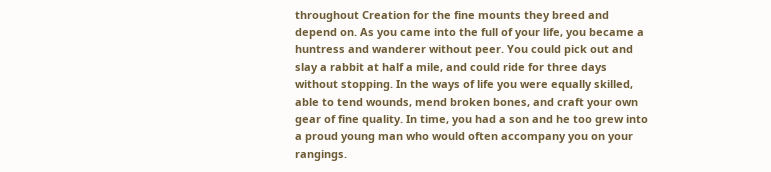throughout Creation for the fine mounts they breed and depend on. As you came into the full of your life, you became a huntress and wanderer without peer. You could pick out and slay a rabbit at half a mile, and could ride for three days without stopping. In the ways of life you were equally skilled, able to tend wounds, mend broken bones, and craft your own gear of fine quality. In time, you had a son and he too grew into a proud young man who would often accompany you on your rangings.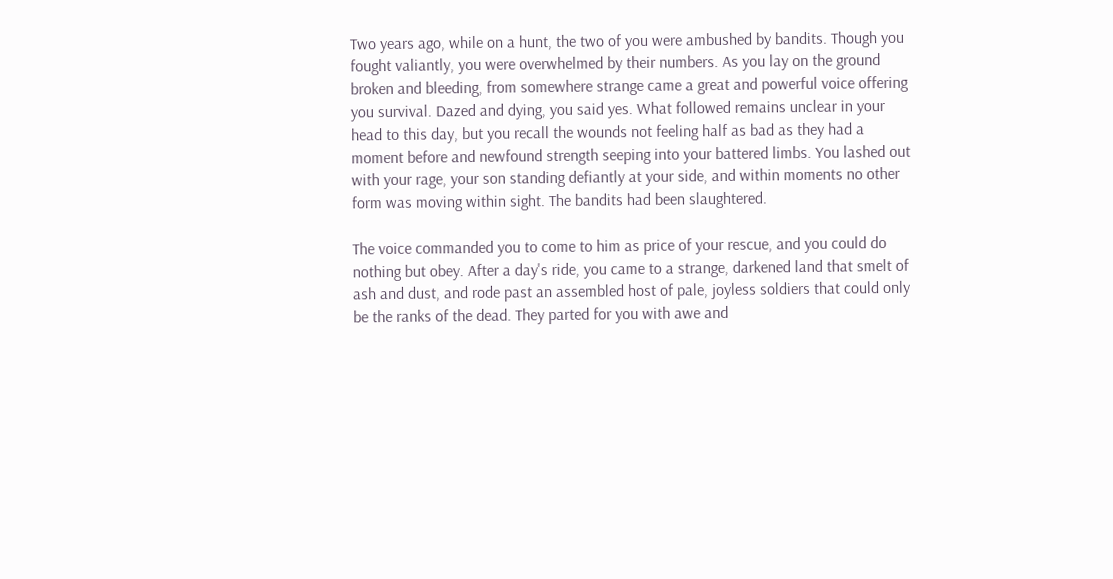Two years ago, while on a hunt, the two of you were ambushed by bandits. Though you fought valiantly, you were overwhelmed by their numbers. As you lay on the ground broken and bleeding, from somewhere strange came a great and powerful voice offering you survival. Dazed and dying, you said yes. What followed remains unclear in your head to this day, but you recall the wounds not feeling half as bad as they had a moment before and newfound strength seeping into your battered limbs. You lashed out with your rage, your son standing defiantly at your side, and within moments no other form was moving within sight. The bandits had been slaughtered.

The voice commanded you to come to him as price of your rescue, and you could do nothing but obey. After a day's ride, you came to a strange, darkened land that smelt of ash and dust, and rode past an assembled host of pale, joyless soldiers that could only be the ranks of the dead. They parted for you with awe and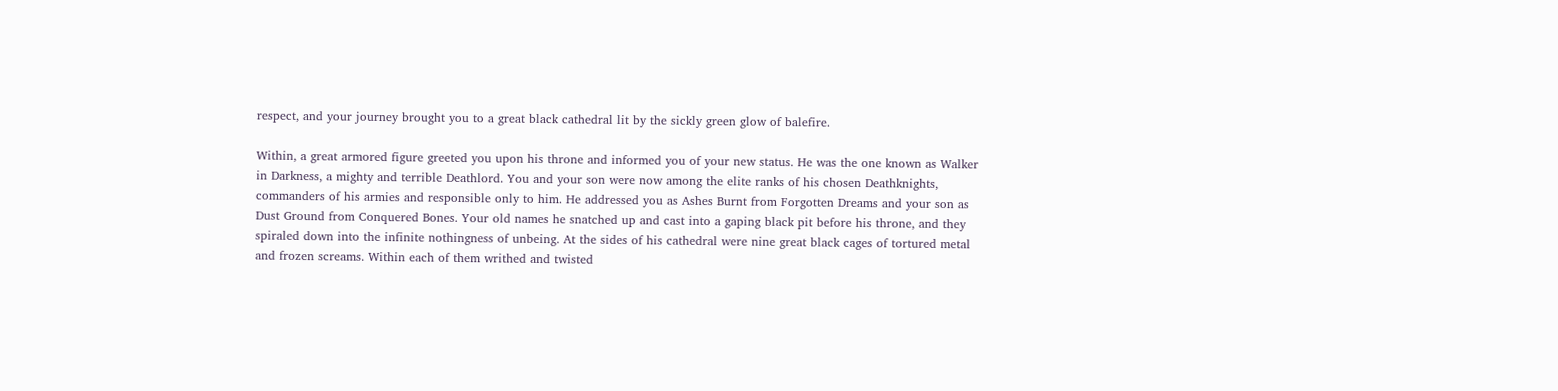respect, and your journey brought you to a great black cathedral lit by the sickly green glow of balefire.

Within, a great armored figure greeted you upon his throne and informed you of your new status. He was the one known as Walker in Darkness, a mighty and terrible Deathlord. You and your son were now among the elite ranks of his chosen Deathknights, commanders of his armies and responsible only to him. He addressed you as Ashes Burnt from Forgotten Dreams and your son as Dust Ground from Conquered Bones. Your old names he snatched up and cast into a gaping black pit before his throne, and they spiraled down into the infinite nothingness of unbeing. At the sides of his cathedral were nine great black cages of tortured metal and frozen screams. Within each of them writhed and twisted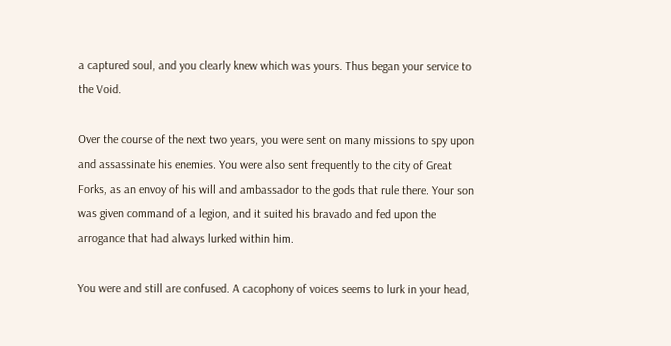a captured soul, and you clearly knew which was yours. Thus began your service to the Void.

Over the course of the next two years, you were sent on many missions to spy upon and assassinate his enemies. You were also sent frequently to the city of Great Forks, as an envoy of his will and ambassador to the gods that rule there. Your son was given command of a legion, and it suited his bravado and fed upon the arrogance that had always lurked within him.

You were and still are confused. A cacophony of voices seems to lurk in your head,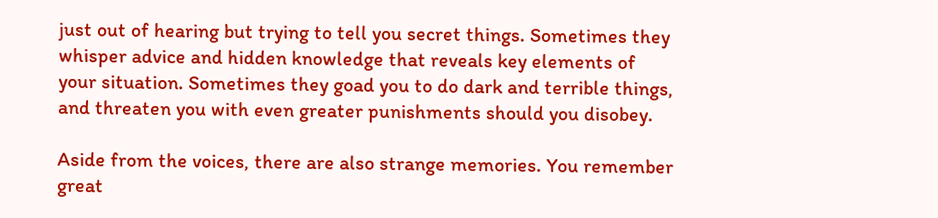just out of hearing but trying to tell you secret things. Sometimes they whisper advice and hidden knowledge that reveals key elements of your situation. Sometimes they goad you to do dark and terrible things, and threaten you with even greater punishments should you disobey.

Aside from the voices, there are also strange memories. You remember great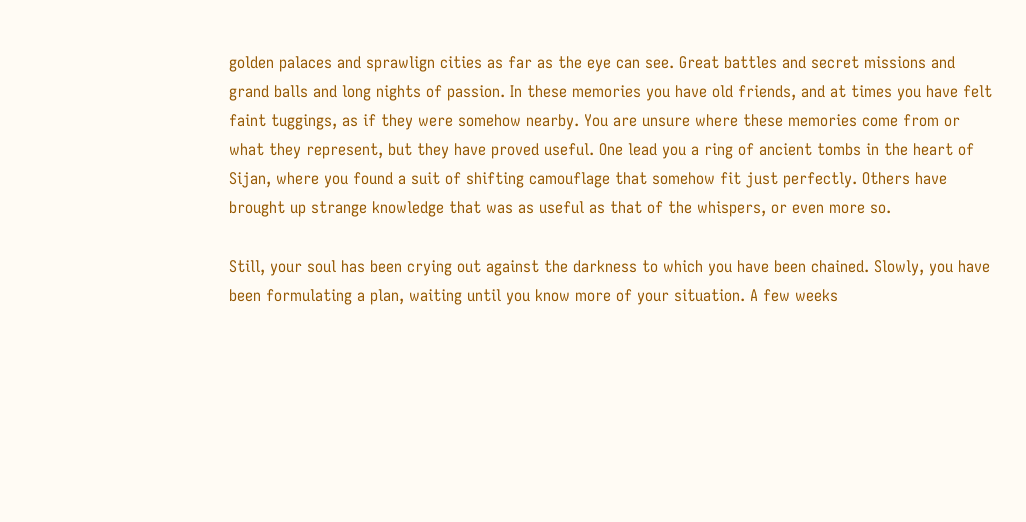golden palaces and sprawlign cities as far as the eye can see. Great battles and secret missions and grand balls and long nights of passion. In these memories you have old friends, and at times you have felt faint tuggings, as if they were somehow nearby. You are unsure where these memories come from or what they represent, but they have proved useful. One lead you a ring of ancient tombs in the heart of Sijan, where you found a suit of shifting camouflage that somehow fit just perfectly. Others have brought up strange knowledge that was as useful as that of the whispers, or even more so.

Still, your soul has been crying out against the darkness to which you have been chained. Slowly, you have been formulating a plan, waiting until you know more of your situation. A few weeks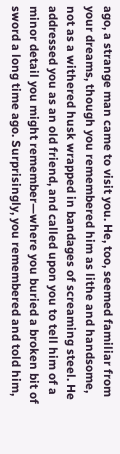ago, a strange man came to visit you. He, too, seemed familiar from your dreams, though you remembered him as lithe and handsome, not as a withered husk wrapped in bandages of screaming steel. He addressed you as an old friend, and called upon you to tell him of a minor detail you might remember—where you buried a broken bit of sword a long time ago. Surprisingly, you remembered and told him,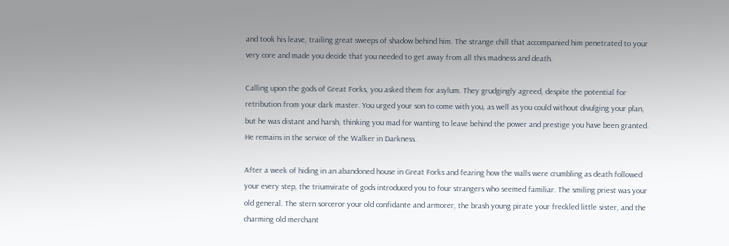and took his leave, trailing great sweeps of shadow behind him. The strange chill that accompanied him penetrated to your very core and made you decide that you needed to get away from all this madness and death.

Calling upon the gods of Great Forks, you asked them for asylum. They grudgingly agreed, despite the potential for retribution from your dark master. You urged your son to come with you, as well as you could without divulging your plan, but he was distant and harsh, thinking you mad for wanting to leave behind the power and prestige you have been granted. He remains in the service of the Walker in Darkness.

After a week of hiding in an abandoned house in Great Forks and fearing how the walls were crumbling as death followed your every step, the triumvirate of gods introduced you to four strangers who seemed familiar. The smiling priest was your old general. The stern sorceror your old confidante and armorer, the brash young pirate your freckled little sister, and the charming old merchant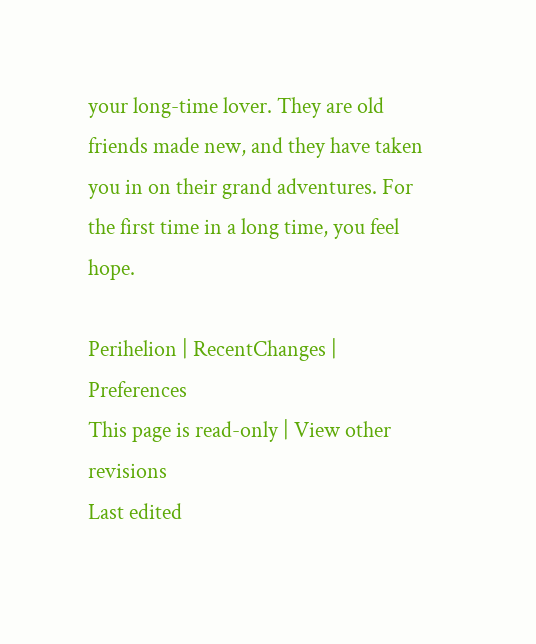your long-time lover. They are old friends made new, and they have taken you in on their grand adventures. For the first time in a long time, you feel hope.

Perihelion | RecentChanges | Preferences
This page is read-only | View other revisions
Last edited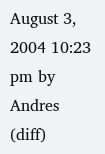August 3, 2004 10:23 pm by Andres (diff)